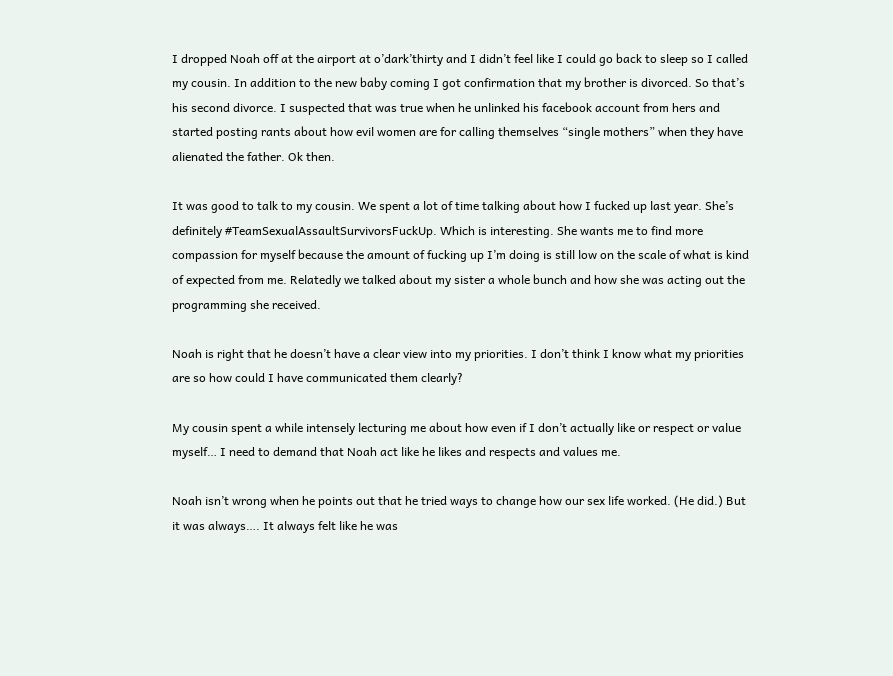I dropped Noah off at the airport at o’dark’thirty and I didn’t feel like I could go back to sleep so I called my cousin. In addition to the new baby coming I got confirmation that my brother is divorced. So that’s his second divorce. I suspected that was true when he unlinked his facebook account from hers and started posting rants about how evil women are for calling themselves “single mothers” when they have alienated the father. Ok then.

It was good to talk to my cousin. We spent a lot of time talking about how I fucked up last year. She’s definitely #TeamSexualAssaultSurvivorsFuckUp. Which is interesting. She wants me to find more compassion for myself because the amount of fucking up I’m doing is still low on the scale of what is kind of expected from me. Relatedly we talked about my sister a whole bunch and how she was acting out the programming she received.

Noah is right that he doesn’t have a clear view into my priorities. I don’t think I know what my priorities are so how could I have communicated them clearly?

My cousin spent a while intensely lecturing me about how even if I don’t actually like or respect or value myself… I need to demand that Noah act like he likes and respects and values me.

Noah isn’t wrong when he points out that he tried ways to change how our sex life worked. (He did.) But it was always…. It always felt like he was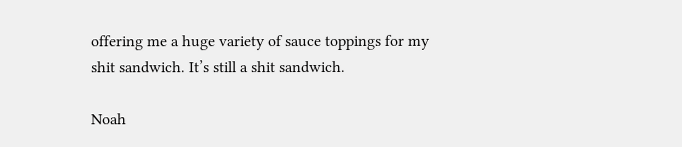offering me a huge variety of sauce toppings for my shit sandwich. It’s still a shit sandwich.

Noah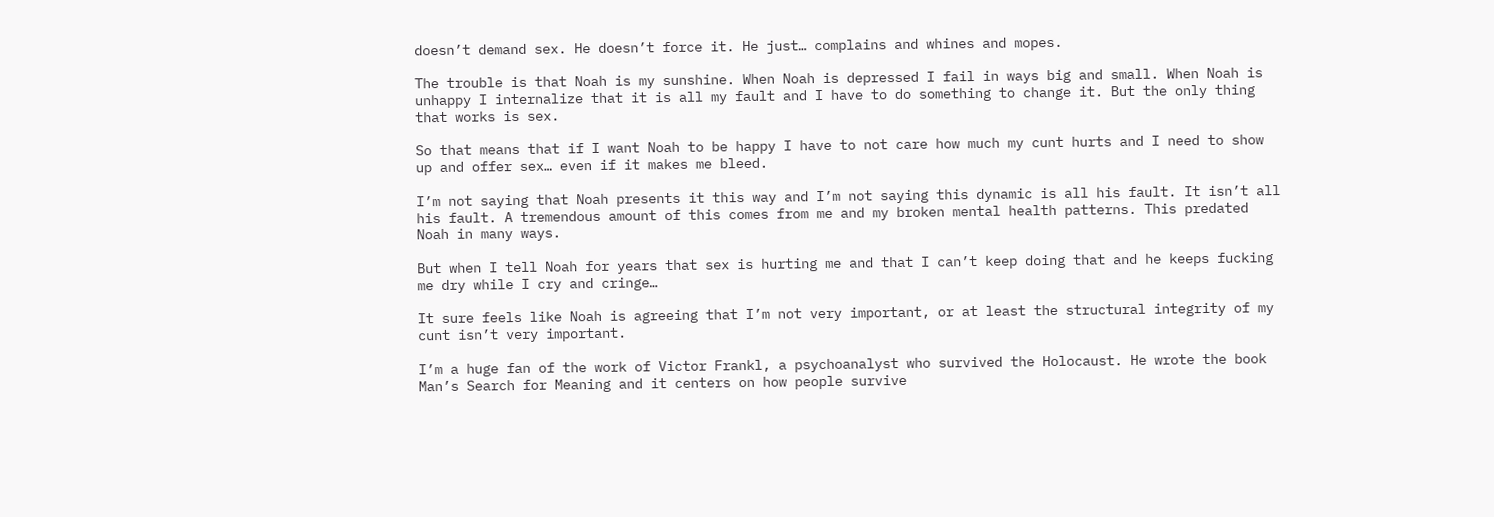doesn’t demand sex. He doesn’t force it. He just… complains and whines and mopes.

The trouble is that Noah is my sunshine. When Noah is depressed I fail in ways big and small. When Noah is unhappy I internalize that it is all my fault and I have to do something to change it. But the only thing that works is sex.

So that means that if I want Noah to be happy I have to not care how much my cunt hurts and I need to show up and offer sex… even if it makes me bleed.

I’m not saying that Noah presents it this way and I’m not saying this dynamic is all his fault. It isn’t all his fault. A tremendous amount of this comes from me and my broken mental health patterns. This predated Noah in many ways.

But when I tell Noah for years that sex is hurting me and that I can’t keep doing that and he keeps fucking me dry while I cry and cringe…

It sure feels like Noah is agreeing that I’m not very important, or at least the structural integrity of my cunt isn’t very important.

I’m a huge fan of the work of Victor Frankl, a psychoanalyst who survived the Holocaust. He wrote the book Man’s Search for Meaning and it centers on how people survive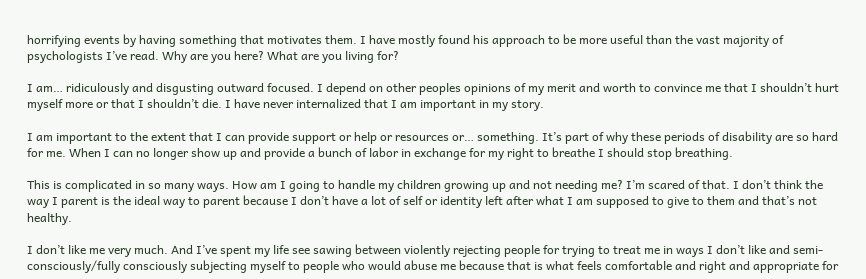horrifying events by having something that motivates them. I have mostly found his approach to be more useful than the vast majority of psychologists I’ve read. Why are you here? What are you living for?

I am… ridiculously and disgusting outward focused. I depend on other peoples opinions of my merit and worth to convince me that I shouldn’t hurt myself more or that I shouldn’t die. I have never internalized that I am important in my story.

I am important to the extent that I can provide support or help or resources or… something. It’s part of why these periods of disability are so hard for me. When I can no longer show up and provide a bunch of labor in exchange for my right to breathe I should stop breathing.

This is complicated in so many ways. How am I going to handle my children growing up and not needing me? I’m scared of that. I don’t think the way I parent is the ideal way to parent because I don’t have a lot of self or identity left after what I am supposed to give to them and that’s not healthy.

I don’t like me very much. And I’ve spent my life see sawing between violently rejecting people for trying to treat me in ways I don’t like and semi-consciously/fully consciously subjecting myself to people who would abuse me because that is what feels comfortable and right and appropriate for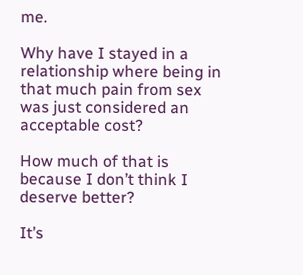me.

Why have I stayed in a relationship where being in that much pain from sex was just considered an acceptable cost?

How much of that is because I don’t think I deserve better?

It’s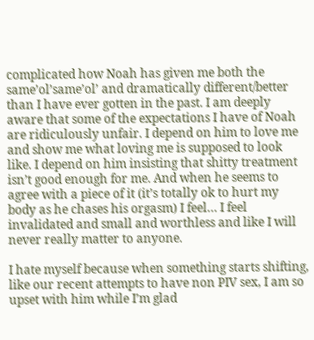complicated how Noah has given me both the same’ol’same’ol’ and dramatically different/better than I have ever gotten in the past. I am deeply aware that some of the expectations I have of Noah are ridiculously unfair. I depend on him to love me and show me what loving me is supposed to look like. I depend on him insisting that shitty treatment isn’t good enough for me. And when he seems to agree with a piece of it (it’s totally ok to hurt my body as he chases his orgasm) I feel… I feel invalidated and small and worthless and like I will never really matter to anyone.

I hate myself because when something starts shifting, like our recent attempts to have non PIV sex, I am so upset with him while I’m glad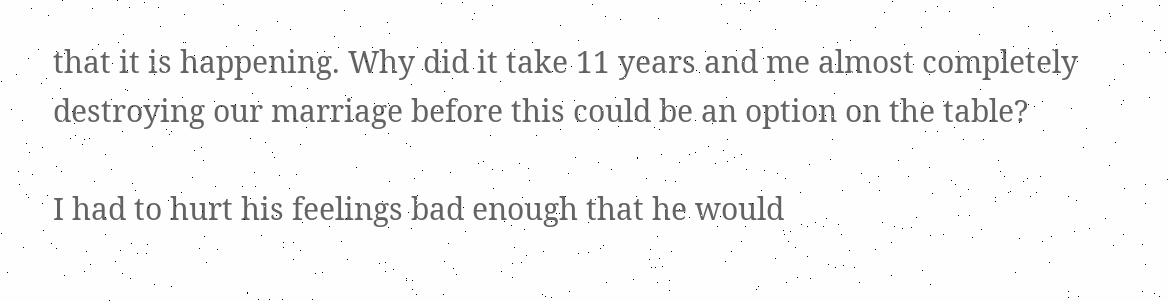that it is happening. Why did it take 11 years and me almost completely destroying our marriage before this could be an option on the table?

I had to hurt his feelings bad enough that he would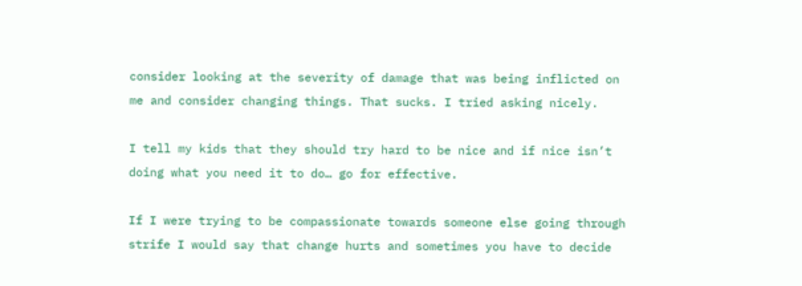consider looking at the severity of damage that was being inflicted on me and consider changing things. That sucks. I tried asking nicely.

I tell my kids that they should try hard to be nice and if nice isn’t doing what you need it to do… go for effective.

If I were trying to be compassionate towards someone else going through strife I would say that change hurts and sometimes you have to decide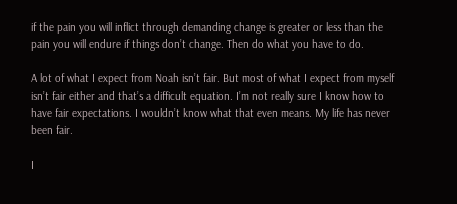if the pain you will inflict through demanding change is greater or less than the pain you will endure if things don’t change. Then do what you have to do.

A lot of what I expect from Noah isn’t fair. But most of what I expect from myself isn’t fair either and that’s a difficult equation. I’m not really sure I know how to have fair expectations. I wouldn’t know what that even means. My life has never been fair.

I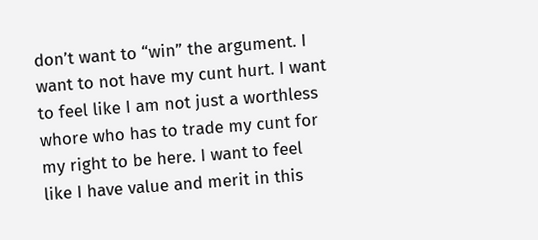don’t want to “win” the argument. I want to not have my cunt hurt. I want to feel like I am not just a worthless whore who has to trade my cunt for my right to be here. I want to feel like I have value and merit in this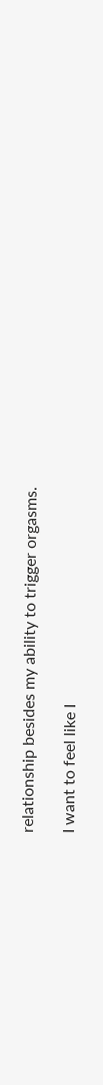relationship besides my ability to trigger orgasms.

I want to feel like I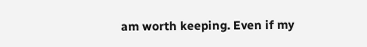am worth keeping. Even if my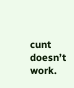cunt doesn’t work.